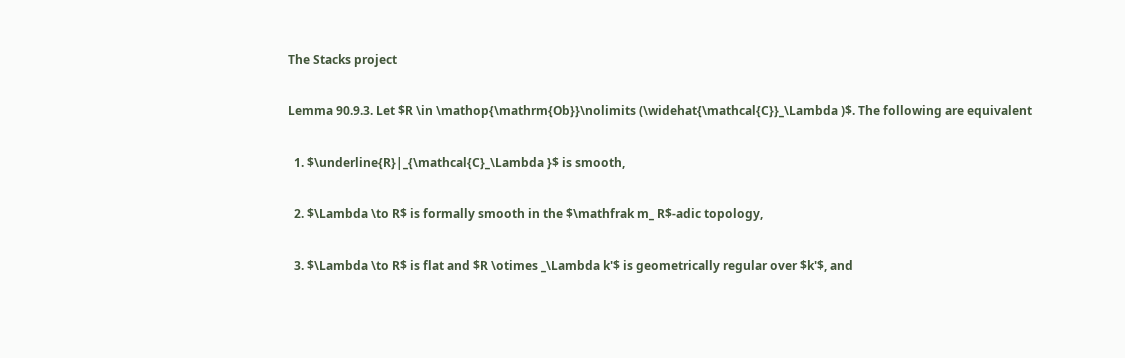The Stacks project

Lemma 90.9.3. Let $R \in \mathop{\mathrm{Ob}}\nolimits (\widehat{\mathcal{C}}_\Lambda )$. The following are equivalent

  1. $\underline{R}|_{\mathcal{C}_\Lambda }$ is smooth,

  2. $\Lambda \to R$ is formally smooth in the $\mathfrak m_ R$-adic topology,

  3. $\Lambda \to R$ is flat and $R \otimes _\Lambda k'$ is geometrically regular over $k'$, and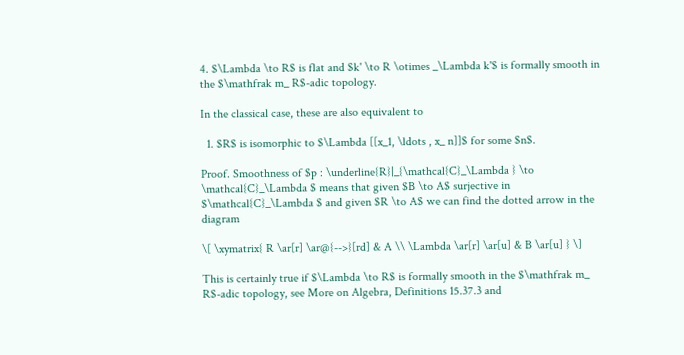4. $\Lambda \to R$ is flat and $k' \to R \otimes _\Lambda k'$ is formally smooth in the $\mathfrak m_ R$-adic topology.

In the classical case, these are also equivalent to

  1. $R$ is isomorphic to $\Lambda [[x_1, \ldots , x_ n]]$ for some $n$.

Proof. Smoothness of $p : \underline{R}|_{\mathcal{C}_\Lambda } \to \mathcal{C}_\Lambda $ means that given $B \to A$ surjective in $\mathcal{C}_\Lambda $ and given $R \to A$ we can find the dotted arrow in the diagram

\[ \xymatrix{ R \ar[r] \ar@{-->}[rd] & A \\ \Lambda \ar[r] \ar[u] & B \ar[u] } \]

This is certainly true if $\Lambda \to R$ is formally smooth in the $\mathfrak m_ R$-adic topology, see More on Algebra, Definitions 15.37.3 and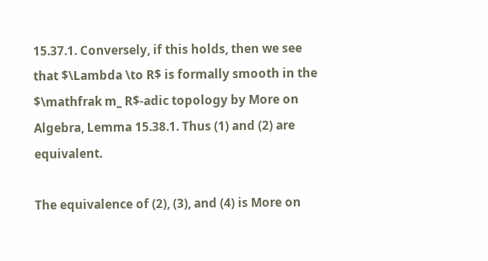15.37.1. Conversely, if this holds, then we see that $\Lambda \to R$ is formally smooth in the $\mathfrak m_ R$-adic topology by More on Algebra, Lemma 15.38.1. Thus (1) and (2) are equivalent.

The equivalence of (2), (3), and (4) is More on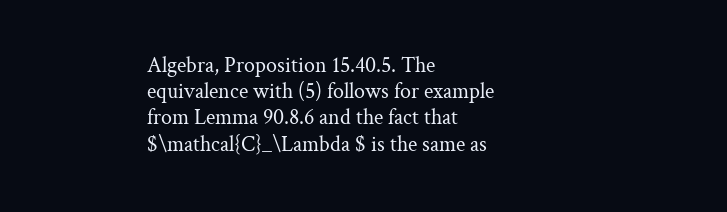Algebra, Proposition 15.40.5. The equivalence with (5) follows for example from Lemma 90.8.6 and the fact that $\mathcal{C}_\Lambda $ is the same as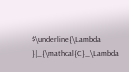$\underline{\Lambda }|_{\mathcal{C}_\Lambda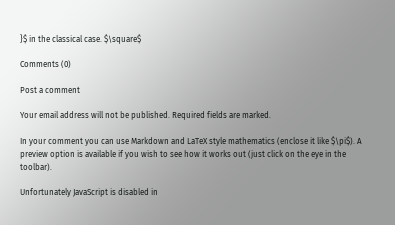}$ in the classical case. $\square$

Comments (0)

Post a comment

Your email address will not be published. Required fields are marked.

In your comment you can use Markdown and LaTeX style mathematics (enclose it like $\pi$). A preview option is available if you wish to see how it works out (just click on the eye in the toolbar).

Unfortunately JavaScript is disabled in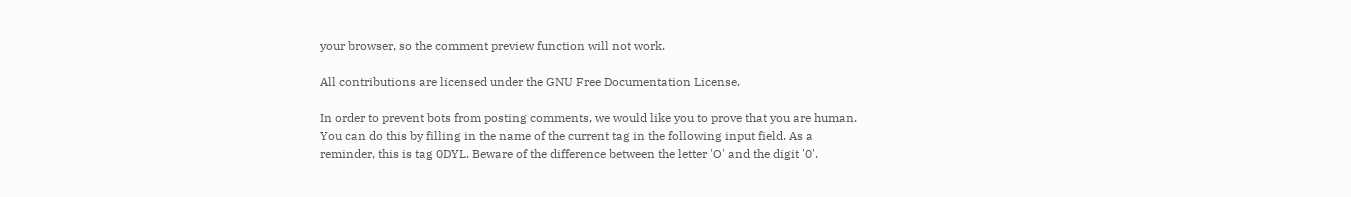your browser, so the comment preview function will not work.

All contributions are licensed under the GNU Free Documentation License.

In order to prevent bots from posting comments, we would like you to prove that you are human. You can do this by filling in the name of the current tag in the following input field. As a reminder, this is tag 0DYL. Beware of the difference between the letter 'O' and the digit '0'.